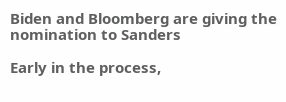Biden and Bloomberg are giving the nomination to Sanders

Early in the process,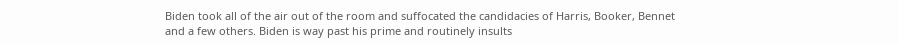Biden took all of the air out of the room and suffocated the candidacies of Harris, Booker, Bennet and a few others. Biden is way past his prime and routinely insults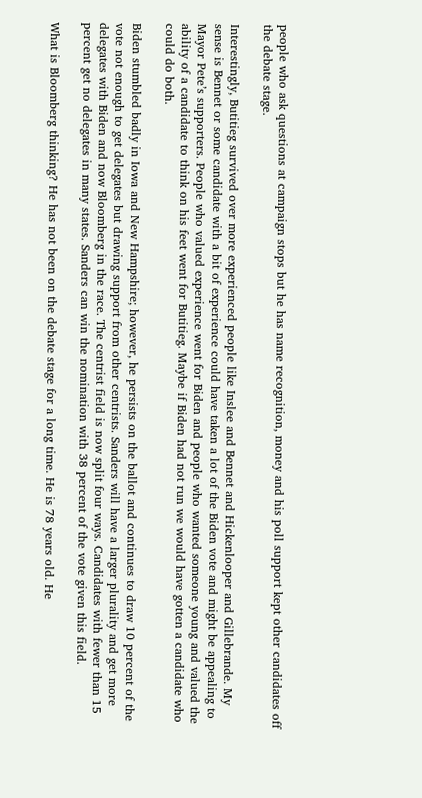people who ask questions at campaign stops but he has name recognition, money and his poll support kept other candidates off the debate stage.

Interestingly, Butitieg survived over more experienced people like Inslee and Bennet and Hickenlooper and Gillebrande. My sense is Bennet or some candidate with a bit of experience could have taken a lot of the Biden vote and might be appealing to Mayor Pete’s supporters. People who valued experience went for Biden and people who wanted someone young and valued the ability of a candidate to think on his feet went for Butitieg. Maybe if Biden had not run we would have gotten a candidate who could do both.

Biden stumbled badly in Iowa and New Hampshire; however, he persists on the ballot and continues to draw 10 percent of the vote not enough to get delegates but drawing support from other centrists. Sanders will have a larger plurality and get more delegates with Biden and now Bloomberg in the race. The centrist field is now split four ways. Candidates with fewer than 15 percent get no delegates in many states. Sanders can win the nomination with 38 percent of the vote given this field.

What is Bloomberg thinking? He has not been on the debate stage for a long time. He is 78 years old. He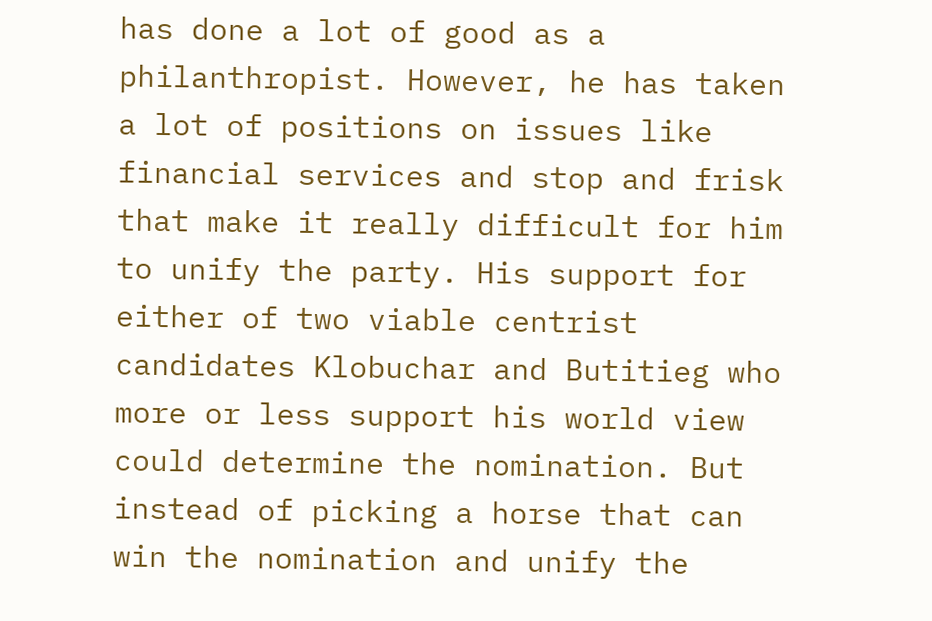has done a lot of good as a philanthropist. However, he has taken a lot of positions on issues like financial services and stop and frisk that make it really difficult for him to unify the party. His support for either of two viable centrist candidates Klobuchar and Butitieg who more or less support his world view could determine the nomination. But instead of picking a horse that can win the nomination and unify the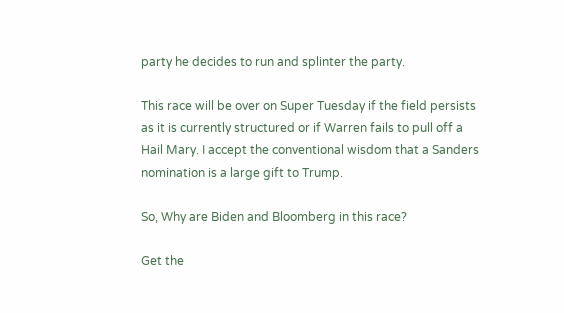party he decides to run and splinter the party.

This race will be over on Super Tuesday if the field persists as it is currently structured or if Warren fails to pull off a Hail Mary. I accept the conventional wisdom that a Sanders nomination is a large gift to Trump.

So, Why are Biden and Bloomberg in this race?

Get the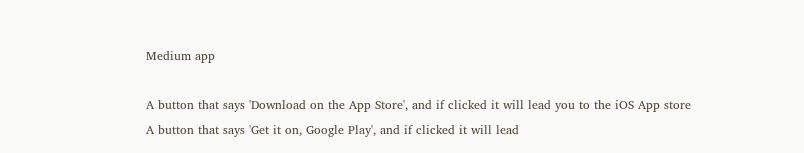Medium app

A button that says 'Download on the App Store', and if clicked it will lead you to the iOS App store
A button that says 'Get it on, Google Play', and if clicked it will lead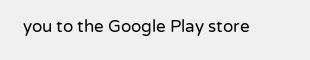you to the Google Play store